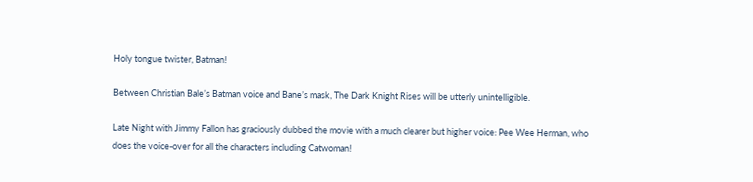Holy tongue twister, Batman!

Between Christian Bale’s Batman voice and Bane’s mask, The Dark Knight Rises will be utterly unintelligible.

Late Night with Jimmy Fallon has graciously dubbed the movie with a much clearer but higher voice: Pee Wee Herman, who does the voice-over for all the characters including Catwoman!